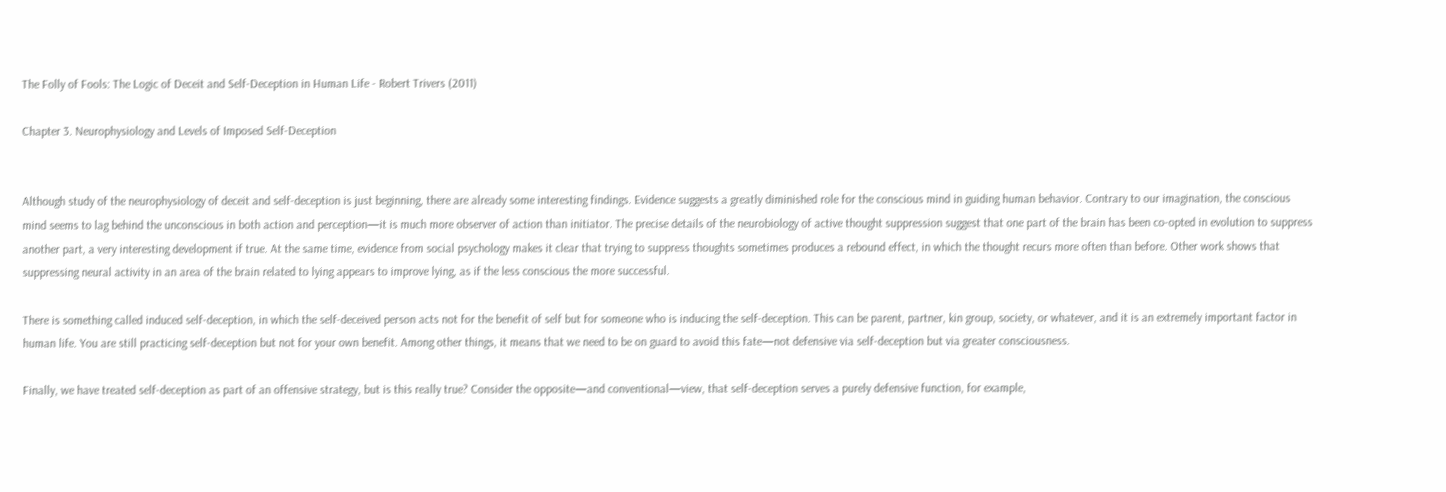The Folly of Fools: The Logic of Deceit and Self-Deception in Human Life - Robert Trivers (2011)

Chapter 3. Neurophysiology and Levels of Imposed Self-Deception


Although study of the neurophysiology of deceit and self-deception is just beginning, there are already some interesting findings. Evidence suggests a greatly diminished role for the conscious mind in guiding human behavior. Contrary to our imagination, the conscious mind seems to lag behind the unconscious in both action and perception—it is much more observer of action than initiator. The precise details of the neurobiology of active thought suppression suggest that one part of the brain has been co-opted in evolution to suppress another part, a very interesting development if true. At the same time, evidence from social psychology makes it clear that trying to suppress thoughts sometimes produces a rebound effect, in which the thought recurs more often than before. Other work shows that suppressing neural activity in an area of the brain related to lying appears to improve lying, as if the less conscious the more successful.

There is something called induced self-deception, in which the self-deceived person acts not for the benefit of self but for someone who is inducing the self-deception. This can be parent, partner, kin group, society, or whatever, and it is an extremely important factor in human life. You are still practicing self-deception but not for your own benefit. Among other things, it means that we need to be on guard to avoid this fate—not defensive via self-deception but via greater consciousness.

Finally, we have treated self-deception as part of an offensive strategy, but is this really true? Consider the opposite—and conventional—view, that self-deception serves a purely defensive function, for example,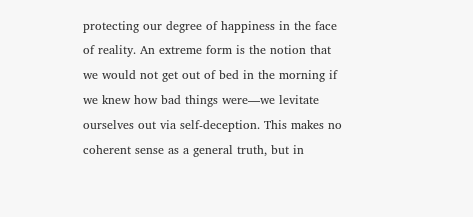protecting our degree of happiness in the face of reality. An extreme form is the notion that we would not get out of bed in the morning if we knew how bad things were—we levitate ourselves out via self-deception. This makes no coherent sense as a general truth, but in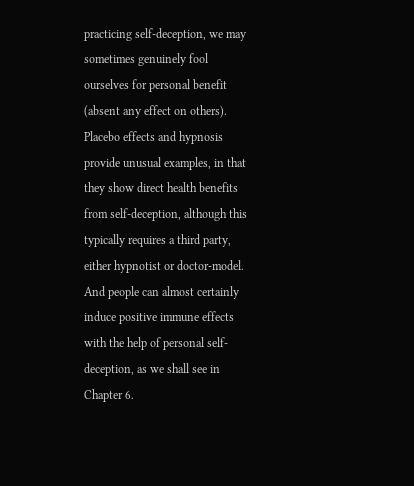practicing self-deception, we may sometimes genuinely fool ourselves for personal benefit (absent any effect on others). Placebo effects and hypnosis provide unusual examples, in that they show direct health benefits from self-deception, although this typically requires a third party, either hypnotist or doctor-model. And people can almost certainly induce positive immune effects with the help of personal self-deception, as we shall see in Chapter 6.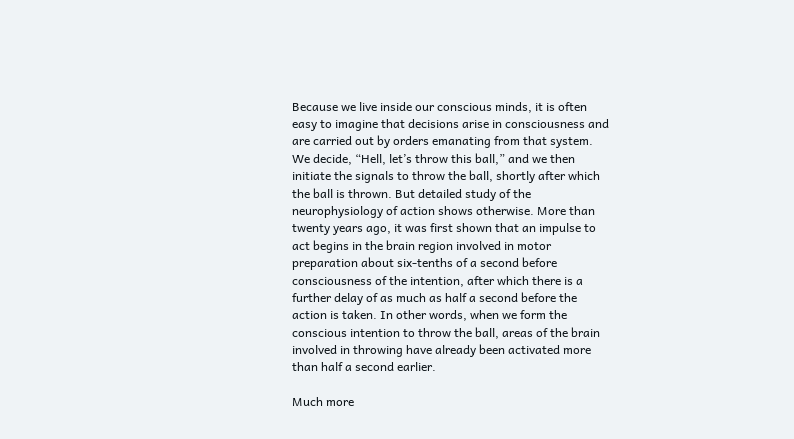Because we live inside our conscious minds, it is often easy to imagine that decisions arise in consciousness and are carried out by orders emanating from that system. We decide, “Hell, let’s throw this ball,” and we then initiate the signals to throw the ball, shortly after which the ball is thrown. But detailed study of the neurophysiology of action shows otherwise. More than twenty years ago, it was first shown that an impulse to act begins in the brain region involved in motor preparation about six-tenths of a second before consciousness of the intention, after which there is a further delay of as much as half a second before the action is taken. In other words, when we form the conscious intention to throw the ball, areas of the brain involved in throwing have already been activated more than half a second earlier.

Much more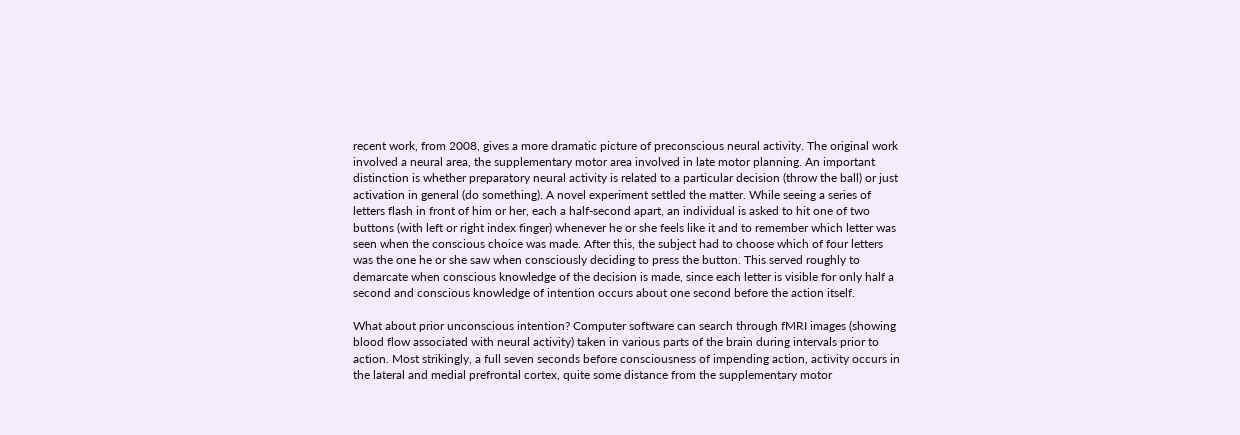recent work, from 2008, gives a more dramatic picture of preconscious neural activity. The original work involved a neural area, the supplementary motor area involved in late motor planning. An important distinction is whether preparatory neural activity is related to a particular decision (throw the ball) or just activation in general (do something). A novel experiment settled the matter. While seeing a series of letters flash in front of him or her, each a half-second apart, an individual is asked to hit one of two buttons (with left or right index finger) whenever he or she feels like it and to remember which letter was seen when the conscious choice was made. After this, the subject had to choose which of four letters was the one he or she saw when consciously deciding to press the button. This served roughly to demarcate when conscious knowledge of the decision is made, since each letter is visible for only half a second and conscious knowledge of intention occurs about one second before the action itself.

What about prior unconscious intention? Computer software can search through fMRI images (showing blood flow associated with neural activity) taken in various parts of the brain during intervals prior to action. Most strikingly, a full seven seconds before consciousness of impending action, activity occurs in the lateral and medial prefrontal cortex, quite some distance from the supplementary motor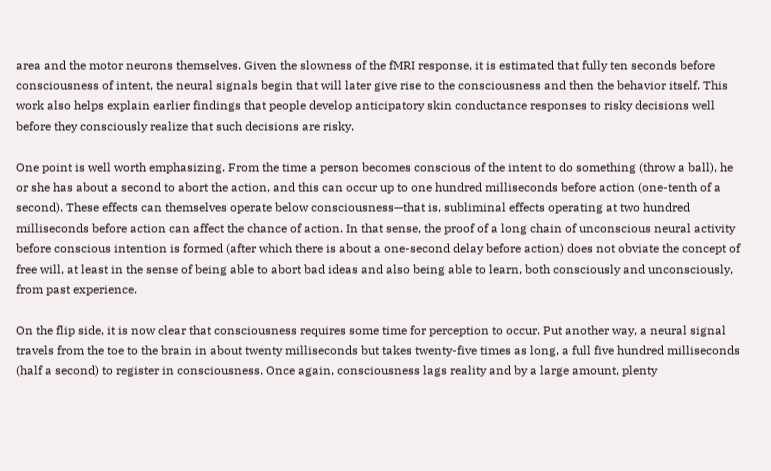area and the motor neurons themselves. Given the slowness of the fMRI response, it is estimated that fully ten seconds before consciousness of intent, the neural signals begin that will later give rise to the consciousness and then the behavior itself. This work also helps explain earlier findings that people develop anticipatory skin conductance responses to risky decisions well before they consciously realize that such decisions are risky.

One point is well worth emphasizing. From the time a person becomes conscious of the intent to do something (throw a ball), he or she has about a second to abort the action, and this can occur up to one hundred milliseconds before action (one-tenth of a second). These effects can themselves operate below consciousness—that is, subliminal effects operating at two hundred milliseconds before action can affect the chance of action. In that sense, the proof of a long chain of unconscious neural activity before conscious intention is formed (after which there is about a one-second delay before action) does not obviate the concept of free will, at least in the sense of being able to abort bad ideas and also being able to learn, both consciously and unconsciously, from past experience.

On the flip side, it is now clear that consciousness requires some time for perception to occur. Put another way, a neural signal travels from the toe to the brain in about twenty milliseconds but takes twenty-five times as long, a full five hundred milliseconds (half a second) to register in consciousness. Once again, consciousness lags reality and by a large amount, plenty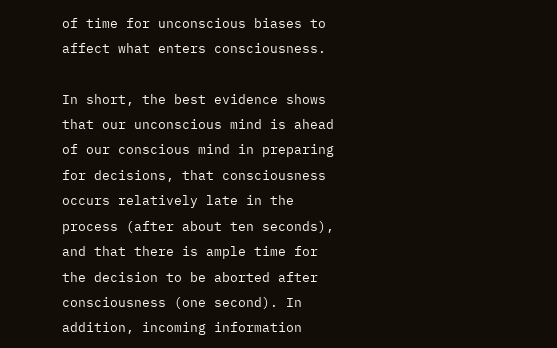of time for unconscious biases to affect what enters consciousness.

In short, the best evidence shows that our unconscious mind is ahead of our conscious mind in preparing for decisions, that consciousness occurs relatively late in the process (after about ten seconds), and that there is ample time for the decision to be aborted after consciousness (one second). In addition, incoming information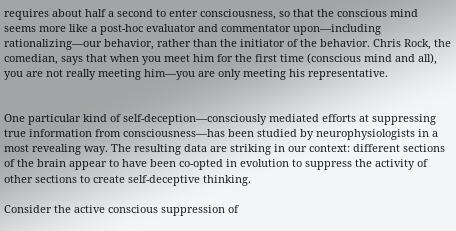requires about half a second to enter consciousness, so that the conscious mind seems more like a post-hoc evaluator and commentator upon—including rationalizing—our behavior, rather than the initiator of the behavior. Chris Rock, the comedian, says that when you meet him for the first time (conscious mind and all), you are not really meeting him—you are only meeting his representative.


One particular kind of self-deception—consciously mediated efforts at suppressing true information from consciousness—has been studied by neurophysiologists in a most revealing way. The resulting data are striking in our context: different sections of the brain appear to have been co-opted in evolution to suppress the activity of other sections to create self-deceptive thinking.

Consider the active conscious suppression of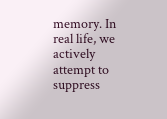memory. In real life, we actively attempt to suppress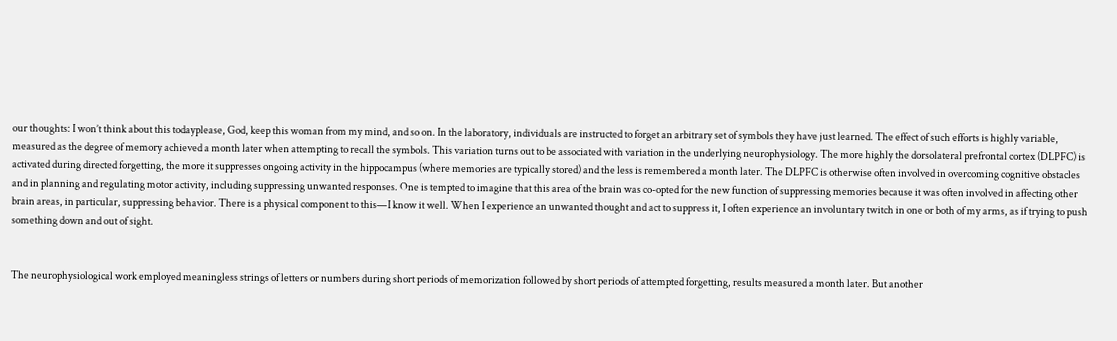our thoughts: I won’t think about this todayplease, God, keep this woman from my mind, and so on. In the laboratory, individuals are instructed to forget an arbitrary set of symbols they have just learned. The effect of such efforts is highly variable, measured as the degree of memory achieved a month later when attempting to recall the symbols. This variation turns out to be associated with variation in the underlying neurophysiology. The more highly the dorsolateral prefrontal cortex (DLPFC) is activated during directed forgetting, the more it suppresses ongoing activity in the hippocampus (where memories are typically stored) and the less is remembered a month later. The DLPFC is otherwise often involved in overcoming cognitive obstacles and in planning and regulating motor activity, including suppressing unwanted responses. One is tempted to imagine that this area of the brain was co-opted for the new function of suppressing memories because it was often involved in affecting other brain areas, in particular, suppressing behavior. There is a physical component to this—I know it well. When I experience an unwanted thought and act to suppress it, I often experience an involuntary twitch in one or both of my arms, as if trying to push something down and out of sight.


The neurophysiological work employed meaningless strings of letters or numbers during short periods of memorization followed by short periods of attempted forgetting, results measured a month later. But another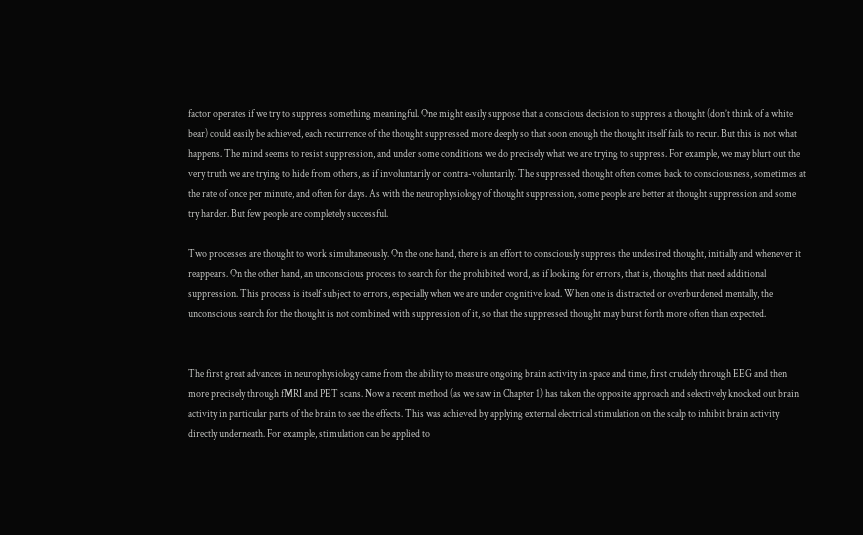factor operates if we try to suppress something meaningful. One might easily suppose that a conscious decision to suppress a thought (don’t think of a white bear) could easily be achieved, each recurrence of the thought suppressed more deeply so that soon enough the thought itself fails to recur. But this is not what happens. The mind seems to resist suppression, and under some conditions we do precisely what we are trying to suppress. For example, we may blurt out the very truth we are trying to hide from others, as if involuntarily or contra-voluntarily. The suppressed thought often comes back to consciousness, sometimes at the rate of once per minute, and often for days. As with the neurophysiology of thought suppression, some people are better at thought suppression and some try harder. But few people are completely successful.

Two processes are thought to work simultaneously. On the one hand, there is an effort to consciously suppress the undesired thought, initially and whenever it reappears. On the other hand, an unconscious process to search for the prohibited word, as if looking for errors, that is, thoughts that need additional suppression. This process is itself subject to errors, especially when we are under cognitive load. When one is distracted or overburdened mentally, the unconscious search for the thought is not combined with suppression of it, so that the suppressed thought may burst forth more often than expected.


The first great advances in neurophysiology came from the ability to measure ongoing brain activity in space and time, first crudely through EEG and then more precisely through fMRI and PET scans. Now a recent method (as we saw in Chapter 1) has taken the opposite approach and selectively knocked out brain activity in particular parts of the brain to see the effects. This was achieved by applying external electrical stimulation on the scalp to inhibit brain activity directly underneath. For example, stimulation can be applied to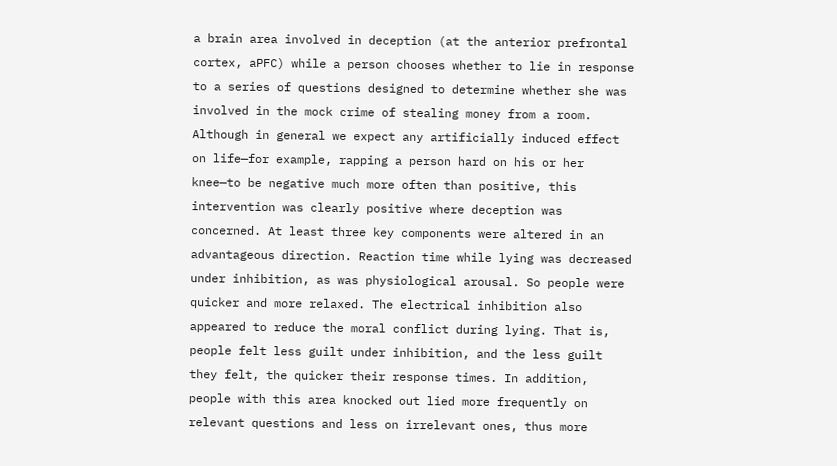a brain area involved in deception (at the anterior prefrontal cortex, aPFC) while a person chooses whether to lie in response to a series of questions designed to determine whether she was involved in the mock crime of stealing money from a room. Although in general we expect any artificially induced effect on life—for example, rapping a person hard on his or her knee—to be negative much more often than positive, this intervention was clearly positive where deception was concerned. At least three key components were altered in an advantageous direction. Reaction time while lying was decreased under inhibition, as was physiological arousal. So people were quicker and more relaxed. The electrical inhibition also appeared to reduce the moral conflict during lying. That is, people felt less guilt under inhibition, and the less guilt they felt, the quicker their response times. In addition, people with this area knocked out lied more frequently on relevant questions and less on irrelevant ones, thus more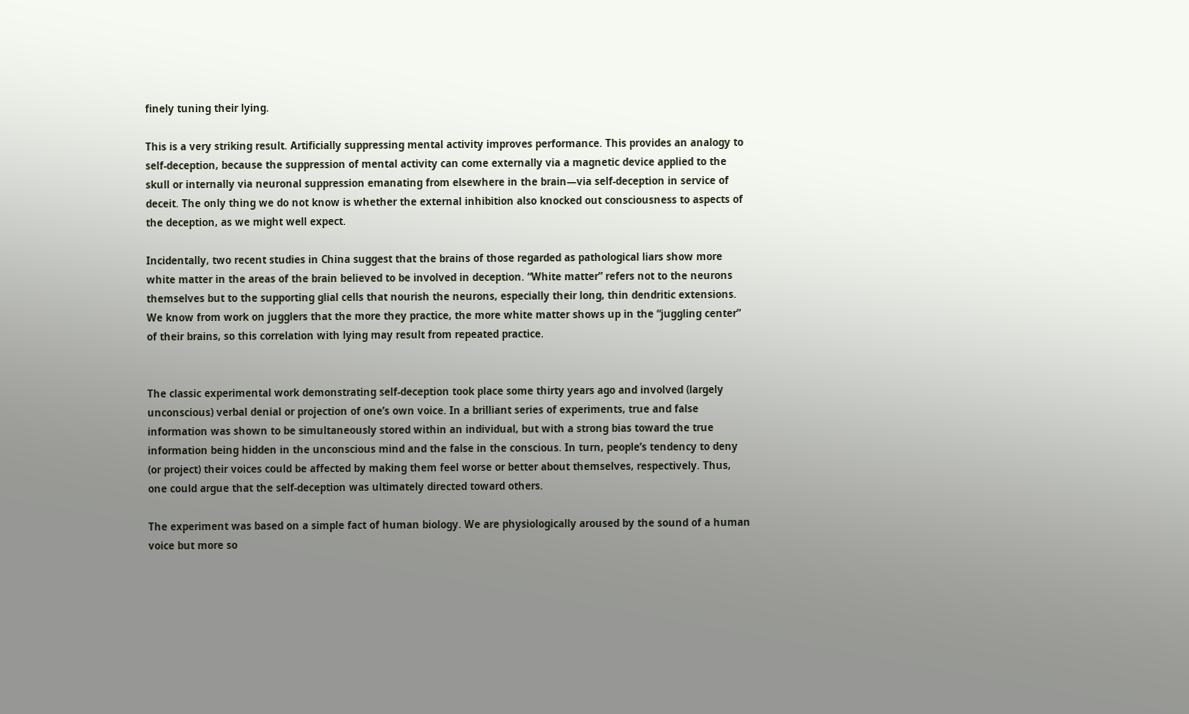finely tuning their lying.

This is a very striking result. Artificially suppressing mental activity improves performance. This provides an analogy to self-deception, because the suppression of mental activity can come externally via a magnetic device applied to the skull or internally via neuronal suppression emanating from elsewhere in the brain—via self-deception in service of deceit. The only thing we do not know is whether the external inhibition also knocked out consciousness to aspects of the deception, as we might well expect.

Incidentally, two recent studies in China suggest that the brains of those regarded as pathological liars show more white matter in the areas of the brain believed to be involved in deception. “White matter” refers not to the neurons themselves but to the supporting glial cells that nourish the neurons, especially their long, thin dendritic extensions. We know from work on jugglers that the more they practice, the more white matter shows up in the “juggling center” of their brains, so this correlation with lying may result from repeated practice.


The classic experimental work demonstrating self-deception took place some thirty years ago and involved (largely unconscious) verbal denial or projection of one’s own voice. In a brilliant series of experiments, true and false information was shown to be simultaneously stored within an individual, but with a strong bias toward the true information being hidden in the unconscious mind and the false in the conscious. In turn, people’s tendency to deny (or project) their voices could be affected by making them feel worse or better about themselves, respectively. Thus, one could argue that the self-deception was ultimately directed toward others.

The experiment was based on a simple fact of human biology. We are physiologically aroused by the sound of a human voice but more so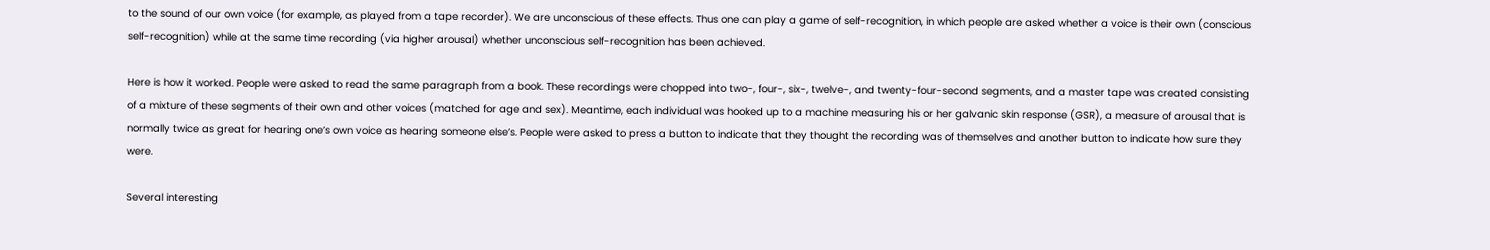to the sound of our own voice (for example, as played from a tape recorder). We are unconscious of these effects. Thus one can play a game of self-recognition, in which people are asked whether a voice is their own (conscious self-recognition) while at the same time recording (via higher arousal) whether unconscious self-recognition has been achieved.

Here is how it worked. People were asked to read the same paragraph from a book. These recordings were chopped into two-, four-, six-, twelve-, and twenty-four-second segments, and a master tape was created consisting of a mixture of these segments of their own and other voices (matched for age and sex). Meantime, each individual was hooked up to a machine measuring his or her galvanic skin response (GSR), a measure of arousal that is normally twice as great for hearing one’s own voice as hearing someone else’s. People were asked to press a button to indicate that they thought the recording was of themselves and another button to indicate how sure they were.

Several interesting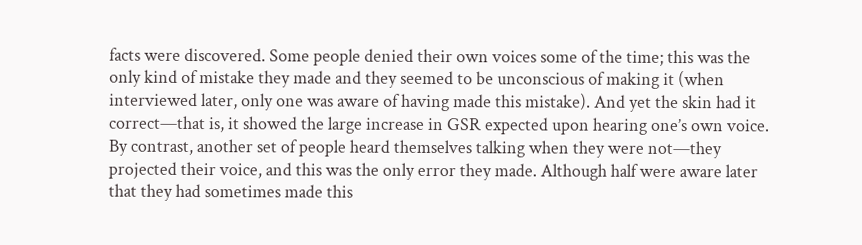facts were discovered. Some people denied their own voices some of the time; this was the only kind of mistake they made and they seemed to be unconscious of making it (when interviewed later, only one was aware of having made this mistake). And yet the skin had it correct—that is, it showed the large increase in GSR expected upon hearing one’s own voice. By contrast, another set of people heard themselves talking when they were not—they projected their voice, and this was the only error they made. Although half were aware later that they had sometimes made this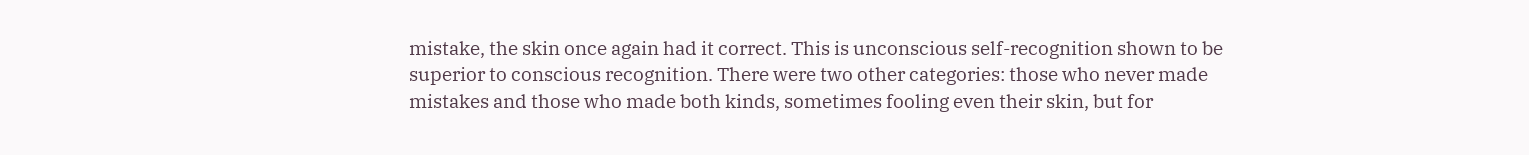mistake, the skin once again had it correct. This is unconscious self-recognition shown to be superior to conscious recognition. There were two other categories: those who never made mistakes and those who made both kinds, sometimes fooling even their skin, but for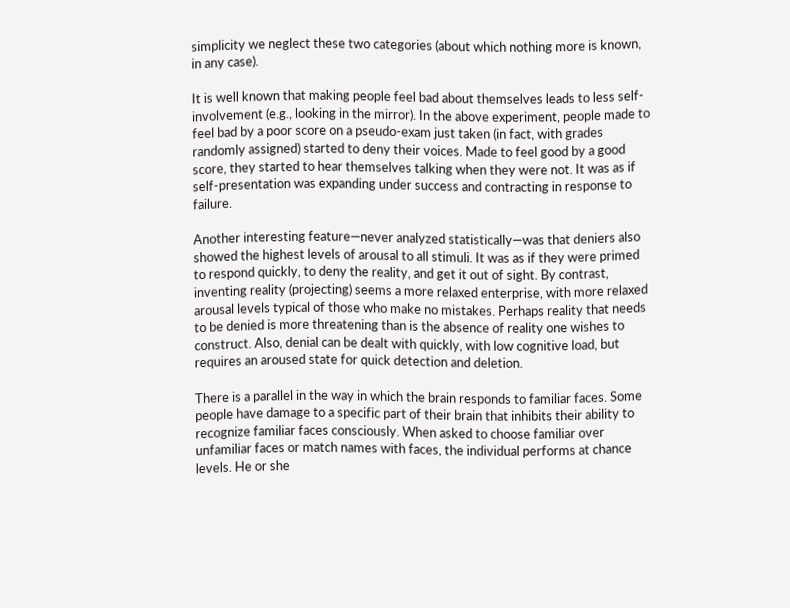simplicity we neglect these two categories (about which nothing more is known, in any case).

It is well known that making people feel bad about themselves leads to less self-involvement (e.g., looking in the mirror). In the above experiment, people made to feel bad by a poor score on a pseudo-exam just taken (in fact, with grades randomly assigned) started to deny their voices. Made to feel good by a good score, they started to hear themselves talking when they were not. It was as if self-presentation was expanding under success and contracting in response to failure.

Another interesting feature—never analyzed statistically—was that deniers also showed the highest levels of arousal to all stimuli. It was as if they were primed to respond quickly, to deny the reality, and get it out of sight. By contrast, inventing reality (projecting) seems a more relaxed enterprise, with more relaxed arousal levels typical of those who make no mistakes. Perhaps reality that needs to be denied is more threatening than is the absence of reality one wishes to construct. Also, denial can be dealt with quickly, with low cognitive load, but requires an aroused state for quick detection and deletion.

There is a parallel in the way in which the brain responds to familiar faces. Some people have damage to a specific part of their brain that inhibits their ability to recognize familiar faces consciously. When asked to choose familiar over unfamiliar faces or match names with faces, the individual performs at chance levels. He or she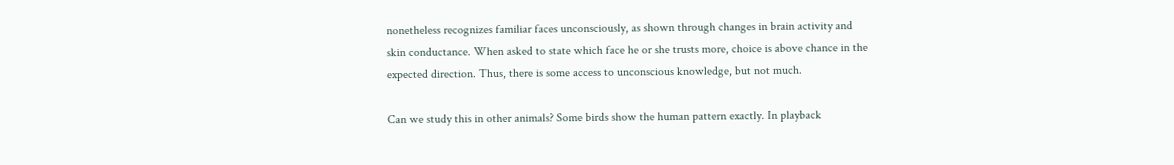nonetheless recognizes familiar faces unconsciously, as shown through changes in brain activity and skin conductance. When asked to state which face he or she trusts more, choice is above chance in the expected direction. Thus, there is some access to unconscious knowledge, but not much.

Can we study this in other animals? Some birds show the human pattern exactly. In playback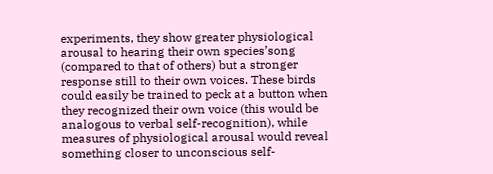experiments, they show greater physiological arousal to hearing their own species’song (compared to that of others) but a stronger response still to their own voices. These birds could easily be trained to peck at a button when they recognized their own voice (this would be analogous to verbal self-recognition), while measures of physiological arousal would reveal something closer to unconscious self-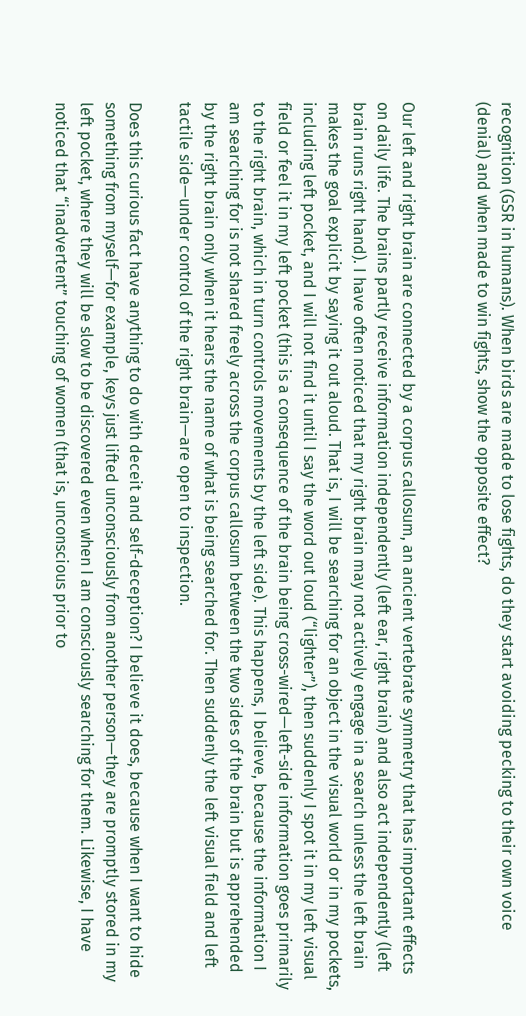recognition (GSR in humans). When birds are made to lose fights, do they start avoiding pecking to their own voice (denial) and when made to win fights, show the opposite effect?


Our left and right brain are connected by a corpus callosum, an ancient vertebrate symmetry that has important effects on daily life. The brains partly receive information independently (left ear, right brain) and also act independently (left brain runs right hand). I have often noticed that my right brain may not actively engage in a search unless the left brain makes the goal explicit by saying it out aloud. That is, I will be searching for an object in the visual world or in my pockets, including left pocket, and I will not find it until I say the word out loud (“lighter”), then suddenly I spot it in my left visual field or feel it in my left pocket (this is a consequence of the brain being cross-wired—left-side information goes primarily to the right brain, which in turn controls movements by the left side). This happens, I believe, because the information I am searching for is not shared freely across the corpus callosum between the two sides of the brain but is apprehended by the right brain only when it hears the name of what is being searched for. Then suddenly the left visual field and left tactile side—under control of the right brain—are open to inspection.

Does this curious fact have anything to do with deceit and self-deception? I believe it does, because when I want to hide something from myself—for example, keys just lifted unconsciously from another person—they are promptly stored in my left pocket, where they will be slow to be discovered even when I am consciously searching for them. Likewise, I have noticed that “inadvertent” touching of women (that is, unconscious prior to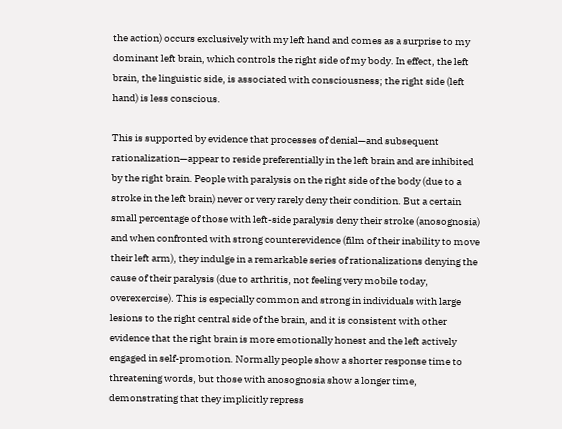the action) occurs exclusively with my left hand and comes as a surprise to my dominant left brain, which controls the right side of my body. In effect, the left brain, the linguistic side, is associated with consciousness; the right side (left hand) is less conscious.

This is supported by evidence that processes of denial—and subsequent rationalization—appear to reside preferentially in the left brain and are inhibited by the right brain. People with paralysis on the right side of the body (due to a stroke in the left brain) never or very rarely deny their condition. But a certain small percentage of those with left-side paralysis deny their stroke (anosognosia) and when confronted with strong counterevidence (film of their inability to move their left arm), they indulge in a remarkable series of rationalizations denying the cause of their paralysis (due to arthritis, not feeling very mobile today, overexercise). This is especially common and strong in individuals with large lesions to the right central side of the brain, and it is consistent with other evidence that the right brain is more emotionally honest and the left actively engaged in self-promotion. Normally people show a shorter response time to threatening words, but those with anosognosia show a longer time, demonstrating that they implicitly repress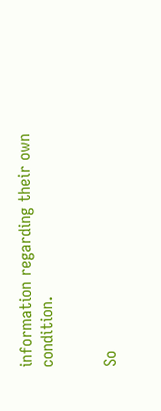information regarding their own condition.


So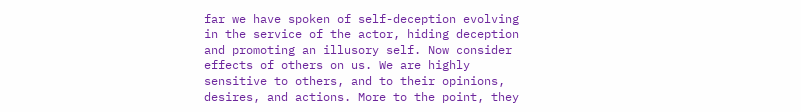far we have spoken of self-deception evolving in the service of the actor, hiding deception and promoting an illusory self. Now consider effects of others on us. We are highly sensitive to others, and to their opinions, desires, and actions. More to the point, they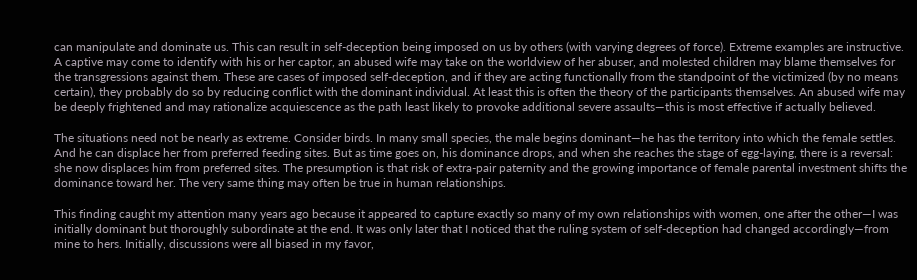can manipulate and dominate us. This can result in self-deception being imposed on us by others (with varying degrees of force). Extreme examples are instructive. A captive may come to identify with his or her captor, an abused wife may take on the worldview of her abuser, and molested children may blame themselves for the transgressions against them. These are cases of imposed self-deception, and if they are acting functionally from the standpoint of the victimized (by no means certain), they probably do so by reducing conflict with the dominant individual. At least this is often the theory of the participants themselves. An abused wife may be deeply frightened and may rationalize acquiescence as the path least likely to provoke additional severe assaults—this is most effective if actually believed.

The situations need not be nearly as extreme. Consider birds. In many small species, the male begins dominant—he has the territory into which the female settles. And he can displace her from preferred feeding sites. But as time goes on, his dominance drops, and when she reaches the stage of egg-laying, there is a reversal: she now displaces him from preferred sites. The presumption is that risk of extra-pair paternity and the growing importance of female parental investment shifts the dominance toward her. The very same thing may often be true in human relationships.

This finding caught my attention many years ago because it appeared to capture exactly so many of my own relationships with women, one after the other—I was initially dominant but thoroughly subordinate at the end. It was only later that I noticed that the ruling system of self-deception had changed accordingly—from mine to hers. Initially, discussions were all biased in my favor,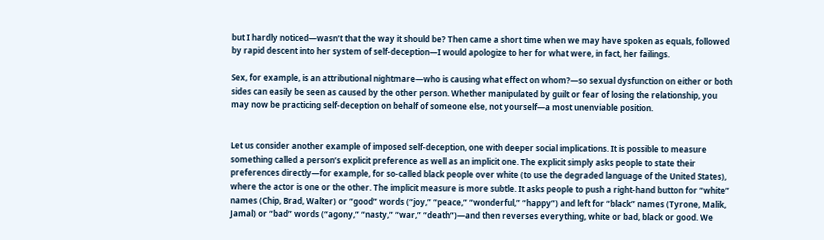but I hardly noticed—wasn’t that the way it should be? Then came a short time when we may have spoken as equals, followed by rapid descent into her system of self-deception—I would apologize to her for what were, in fact, her failings.

Sex, for example, is an attributional nightmare—who is causing what effect on whom?—so sexual dysfunction on either or both sides can easily be seen as caused by the other person. Whether manipulated by guilt or fear of losing the relationship, you may now be practicing self-deception on behalf of someone else, not yourself—a most unenviable position.


Let us consider another example of imposed self-deception, one with deeper social implications. It is possible to measure something called a person’s explicit preference as well as an implicit one. The explicit simply asks people to state their preferences directly—for example, for so-called black people over white (to use the degraded language of the United States), where the actor is one or the other. The implicit measure is more subtle. It asks people to push a right-hand button for “white” names (Chip, Brad, Walter) or “good” words (“joy,” “peace,” “wonderful,” “happy”) and left for “black” names (Tyrone, Malik, Jamal) or “bad” words (“agony,” “nasty,” “war,” “death”)—and then reverses everything, white or bad, black or good. We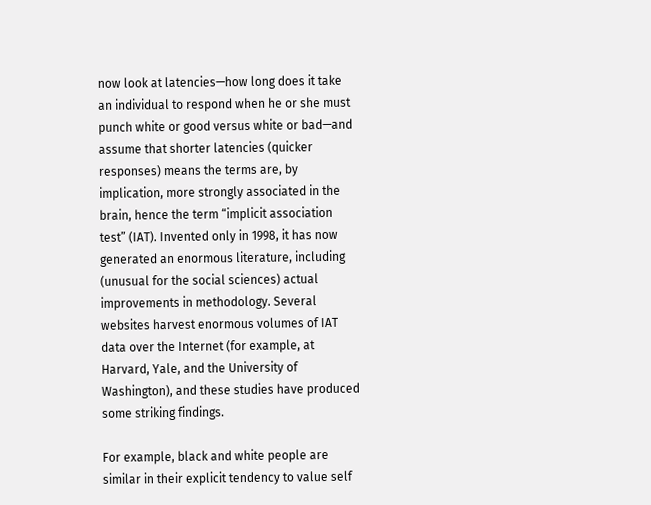now look at latencies—how long does it take an individual to respond when he or she must punch white or good versus white or bad—and assume that shorter latencies (quicker responses) means the terms are, by implication, more strongly associated in the brain, hence the term “implicit association test” (IAT). Invented only in 1998, it has now generated an enormous literature, including (unusual for the social sciences) actual improvements in methodology. Several websites harvest enormous volumes of IAT data over the Internet (for example, at Harvard, Yale, and the University of Washington), and these studies have produced some striking findings.

For example, black and white people are similar in their explicit tendency to value self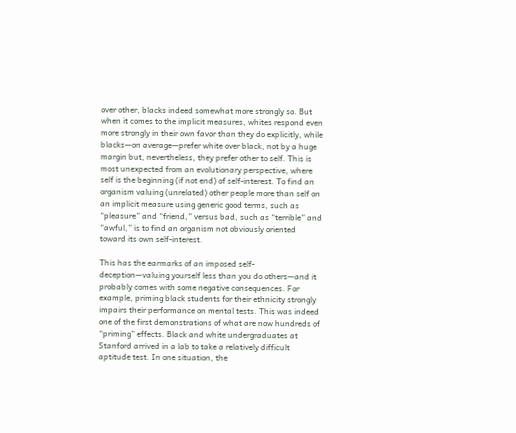over other, blacks indeed somewhat more strongly so. But when it comes to the implicit measures, whites respond even more strongly in their own favor than they do explicitly, while blacks—on average—prefer white over black, not by a huge margin but, nevertheless, they prefer other to self. This is most unexpected from an evolutionary perspective, where self is the beginning (if not end) of self-interest. To find an organism valuing (unrelated) other people more than self on an implicit measure using generic good terms, such as “pleasure” and “friend,” versus bad, such as “terrible” and “awful,” is to find an organism not obviously oriented toward its own self-interest.

This has the earmarks of an imposed self-deception—valuing yourself less than you do others—and it probably comes with some negative consequences. For example, priming black students for their ethnicity strongly impairs their performance on mental tests. This was indeed one of the first demonstrations of what are now hundreds of “priming” effects. Black and white undergraduates at Stanford arrived in a lab to take a relatively difficult aptitude test. In one situation, the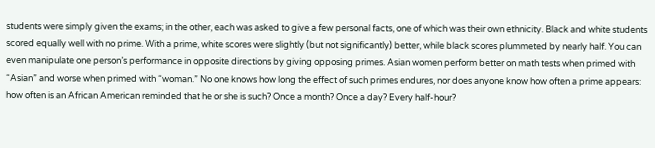students were simply given the exams; in the other, each was asked to give a few personal facts, one of which was their own ethnicity. Black and white students scored equally well with no prime. With a prime, white scores were slightly (but not significantly) better, while black scores plummeted by nearly half. You can even manipulate one person’s performance in opposite directions by giving opposing primes. Asian women perform better on math tests when primed with “Asian” and worse when primed with “woman.” No one knows how long the effect of such primes endures, nor does anyone know how often a prime appears: how often is an African American reminded that he or she is such? Once a month? Once a day? Every half-hour?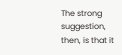The strong suggestion, then, is that it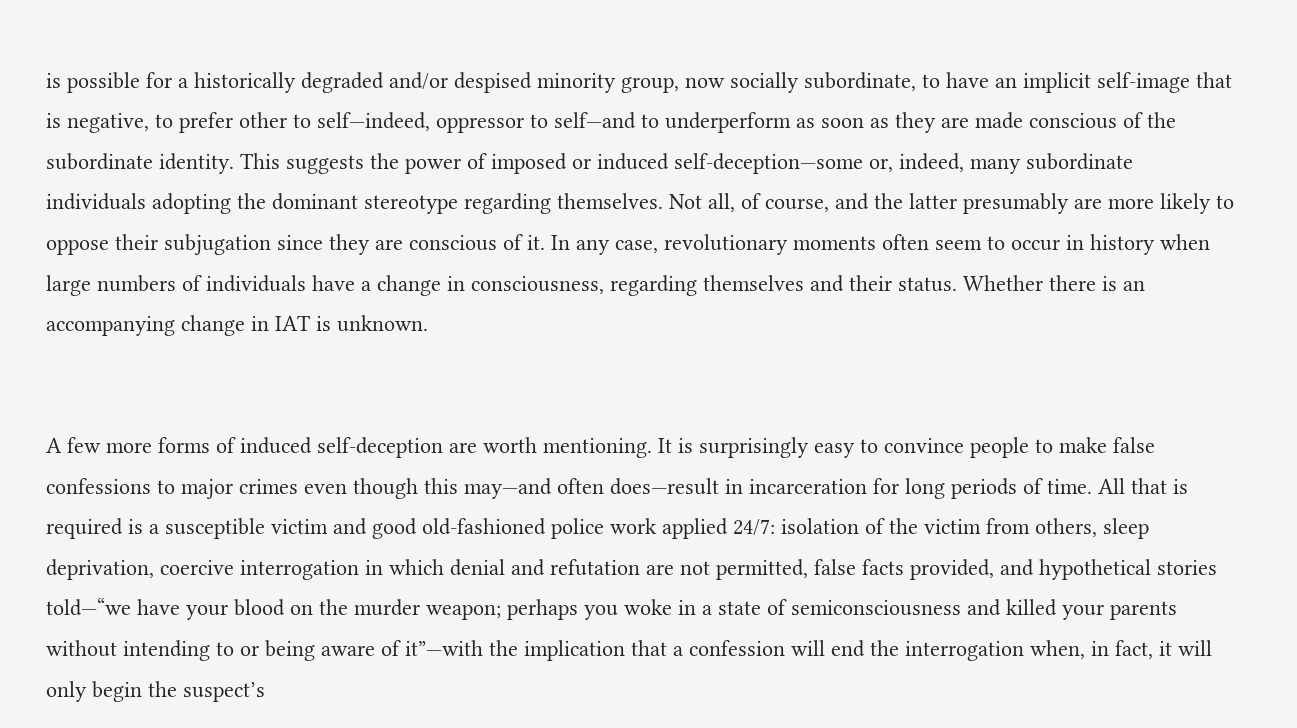is possible for a historically degraded and/or despised minority group, now socially subordinate, to have an implicit self-image that is negative, to prefer other to self—indeed, oppressor to self—and to underperform as soon as they are made conscious of the subordinate identity. This suggests the power of imposed or induced self-deception—some or, indeed, many subordinate individuals adopting the dominant stereotype regarding themselves. Not all, of course, and the latter presumably are more likely to oppose their subjugation since they are conscious of it. In any case, revolutionary moments often seem to occur in history when large numbers of individuals have a change in consciousness, regarding themselves and their status. Whether there is an accompanying change in IAT is unknown.


A few more forms of induced self-deception are worth mentioning. It is surprisingly easy to convince people to make false confessions to major crimes even though this may—and often does—result in incarceration for long periods of time. All that is required is a susceptible victim and good old-fashioned police work applied 24/7: isolation of the victim from others, sleep deprivation, coercive interrogation in which denial and refutation are not permitted, false facts provided, and hypothetical stories told—“we have your blood on the murder weapon; perhaps you woke in a state of semiconsciousness and killed your parents without intending to or being aware of it”—with the implication that a confession will end the interrogation when, in fact, it will only begin the suspect’s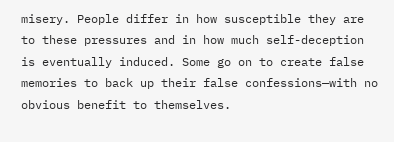misery. People differ in how susceptible they are to these pressures and in how much self-deception is eventually induced. Some go on to create false memories to back up their false confessions—with no obvious benefit to themselves.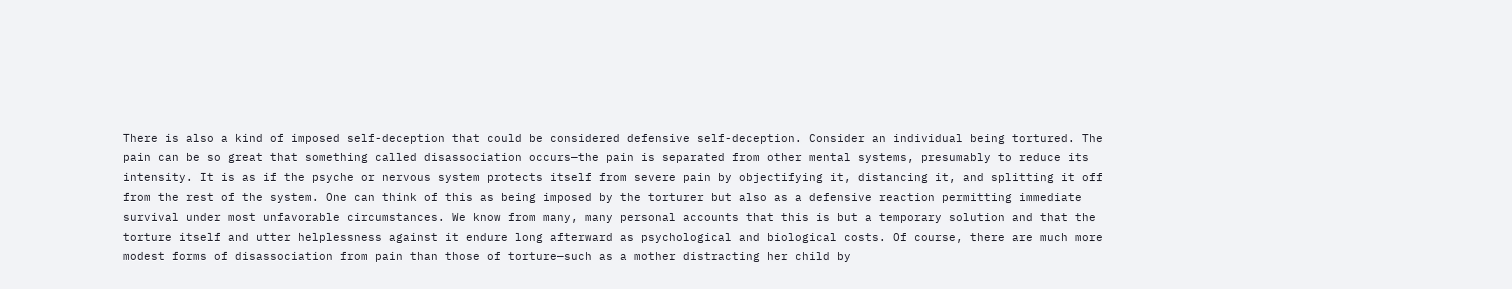There is also a kind of imposed self-deception that could be considered defensive self-deception. Consider an individual being tortured. The pain can be so great that something called disassociation occurs—the pain is separated from other mental systems, presumably to reduce its intensity. It is as if the psyche or nervous system protects itself from severe pain by objectifying it, distancing it, and splitting it off from the rest of the system. One can think of this as being imposed by the torturer but also as a defensive reaction permitting immediate survival under most unfavorable circumstances. We know from many, many personal accounts that this is but a temporary solution and that the torture itself and utter helplessness against it endure long afterward as psychological and biological costs. Of course, there are much more modest forms of disassociation from pain than those of torture—such as a mother distracting her child by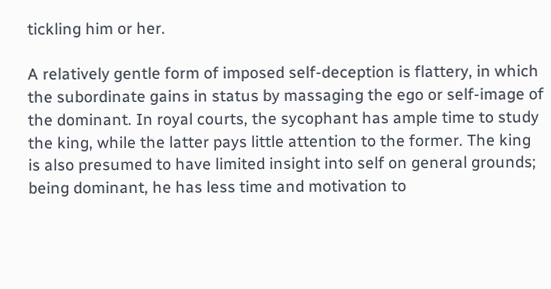tickling him or her.

A relatively gentle form of imposed self-deception is flattery, in which the subordinate gains in status by massaging the ego or self-image of the dominant. In royal courts, the sycophant has ample time to study the king, while the latter pays little attention to the former. The king is also presumed to have limited insight into self on general grounds; being dominant, he has less time and motivation to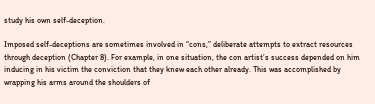study his own self-deception.

Imposed self-deceptions are sometimes involved in “cons,” deliberate attempts to extract resources through deception (Chapter 8). For example, in one situation, the con artist’s success depended on him inducing in his victim the conviction that they knew each other already. This was accomplished by wrapping his arms around the shoulders of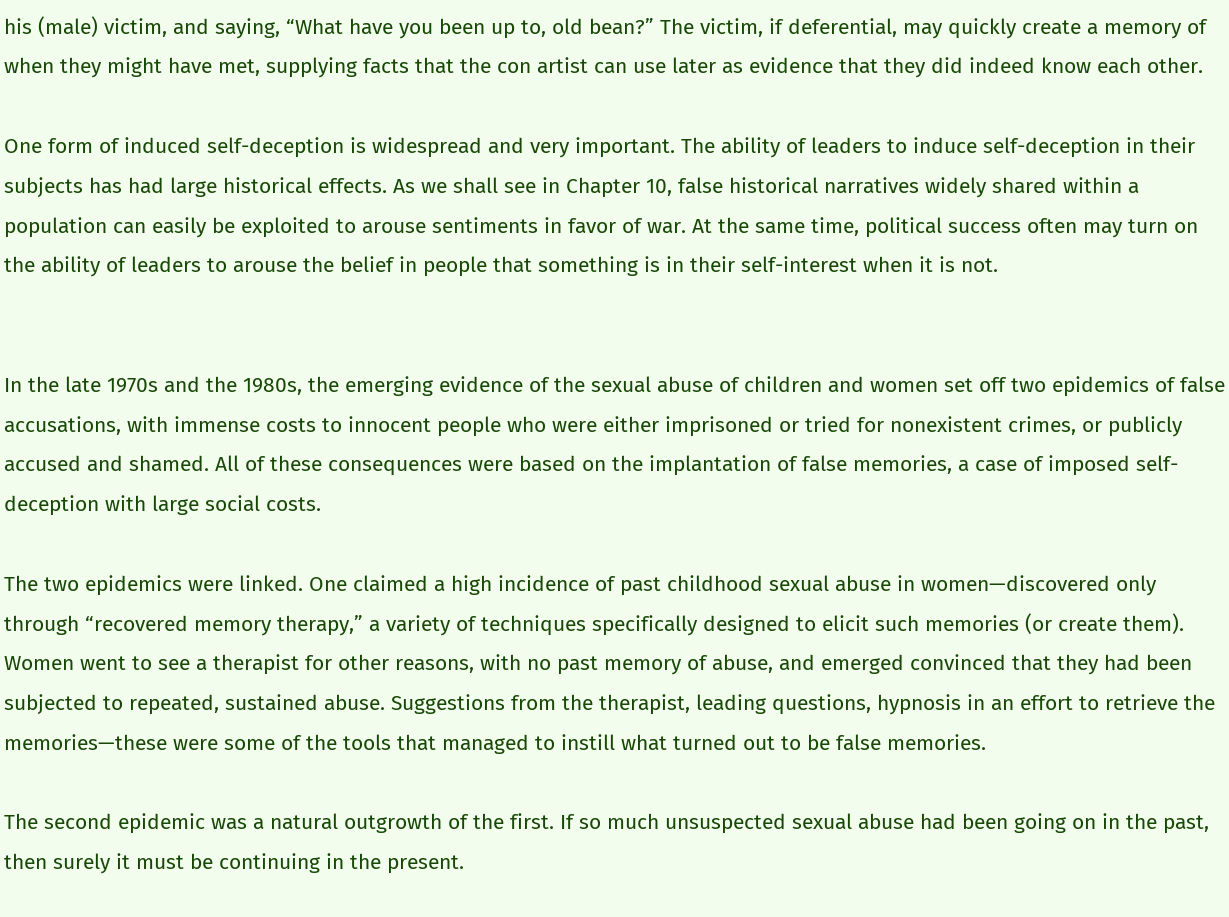his (male) victim, and saying, “What have you been up to, old bean?” The victim, if deferential, may quickly create a memory of when they might have met, supplying facts that the con artist can use later as evidence that they did indeed know each other.

One form of induced self-deception is widespread and very important. The ability of leaders to induce self-deception in their subjects has had large historical effects. As we shall see in Chapter 10, false historical narratives widely shared within a population can easily be exploited to arouse sentiments in favor of war. At the same time, political success often may turn on the ability of leaders to arouse the belief in people that something is in their self-interest when it is not.


In the late 1970s and the 1980s, the emerging evidence of the sexual abuse of children and women set off two epidemics of false accusations, with immense costs to innocent people who were either imprisoned or tried for nonexistent crimes, or publicly accused and shamed. All of these consequences were based on the implantation of false memories, a case of imposed self-deception with large social costs.

The two epidemics were linked. One claimed a high incidence of past childhood sexual abuse in women—discovered only through “recovered memory therapy,” a variety of techniques specifically designed to elicit such memories (or create them). Women went to see a therapist for other reasons, with no past memory of abuse, and emerged convinced that they had been subjected to repeated, sustained abuse. Suggestions from the therapist, leading questions, hypnosis in an effort to retrieve the memories—these were some of the tools that managed to instill what turned out to be false memories.

The second epidemic was a natural outgrowth of the first. If so much unsuspected sexual abuse had been going on in the past, then surely it must be continuing in the present.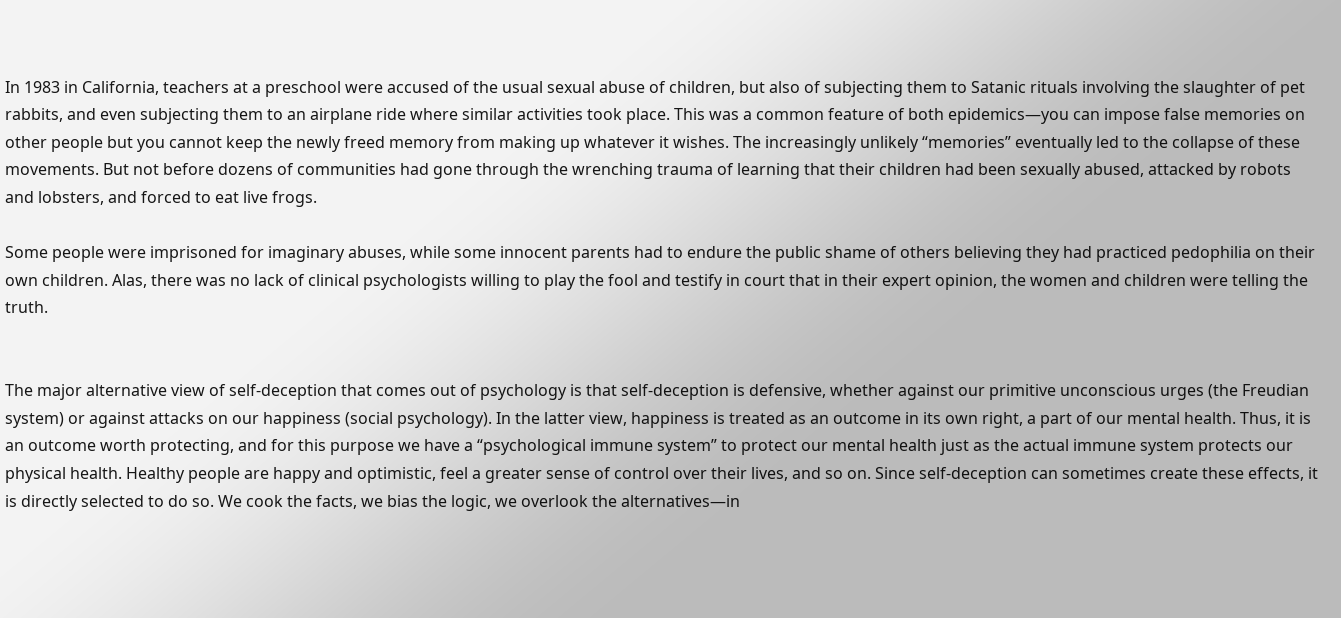In 1983 in California, teachers at a preschool were accused of the usual sexual abuse of children, but also of subjecting them to Satanic rituals involving the slaughter of pet rabbits, and even subjecting them to an airplane ride where similar activities took place. This was a common feature of both epidemics—you can impose false memories on other people but you cannot keep the newly freed memory from making up whatever it wishes. The increasingly unlikely “memories” eventually led to the collapse of these movements. But not before dozens of communities had gone through the wrenching trauma of learning that their children had been sexually abused, attacked by robots and lobsters, and forced to eat live frogs.

Some people were imprisoned for imaginary abuses, while some innocent parents had to endure the public shame of others believing they had practiced pedophilia on their own children. Alas, there was no lack of clinical psychologists willing to play the fool and testify in court that in their expert opinion, the women and children were telling the truth.


The major alternative view of self-deception that comes out of psychology is that self-deception is defensive, whether against our primitive unconscious urges (the Freudian system) or against attacks on our happiness (social psychology). In the latter view, happiness is treated as an outcome in its own right, a part of our mental health. Thus, it is an outcome worth protecting, and for this purpose we have a “psychological immune system” to protect our mental health just as the actual immune system protects our physical health. Healthy people are happy and optimistic, feel a greater sense of control over their lives, and so on. Since self-deception can sometimes create these effects, it is directly selected to do so. We cook the facts, we bias the logic, we overlook the alternatives—in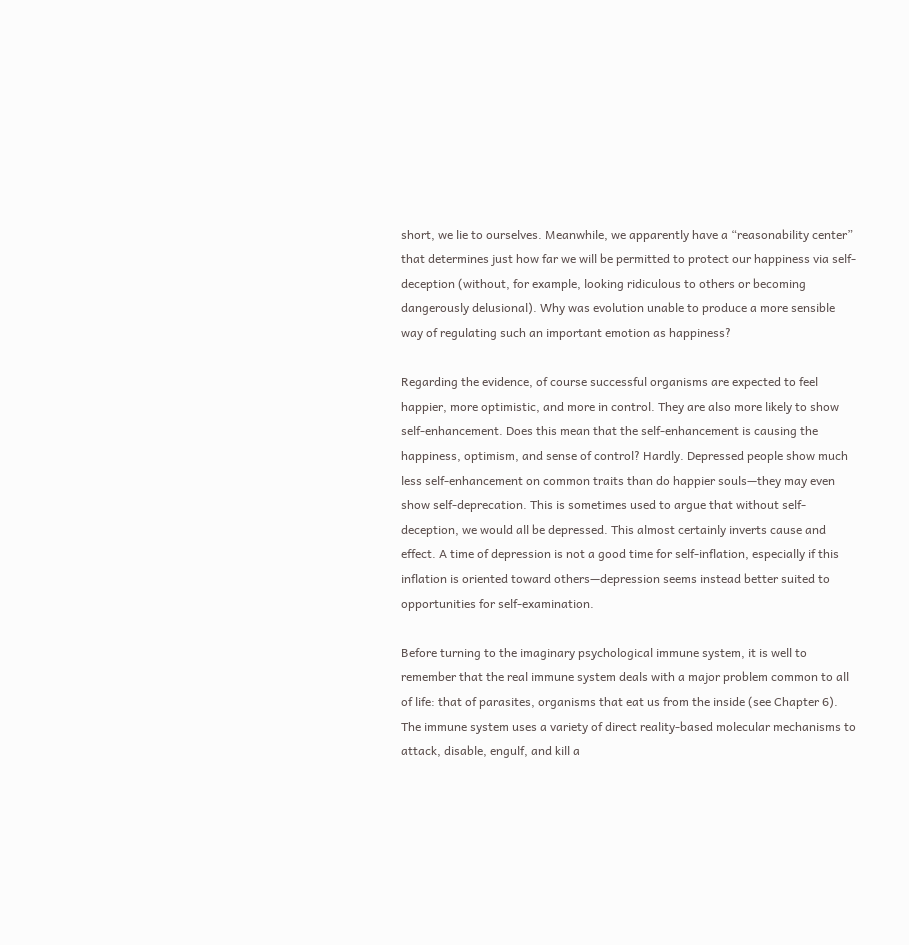short, we lie to ourselves. Meanwhile, we apparently have a “reasonability center” that determines just how far we will be permitted to protect our happiness via self-deception (without, for example, looking ridiculous to others or becoming dangerously delusional). Why was evolution unable to produce a more sensible way of regulating such an important emotion as happiness?

Regarding the evidence, of course successful organisms are expected to feel happier, more optimistic, and more in control. They are also more likely to show self-enhancement. Does this mean that the self-enhancement is causing the happiness, optimism, and sense of control? Hardly. Depressed people show much less self-enhancement on common traits than do happier souls—they may even show self-deprecation. This is sometimes used to argue that without self-deception, we would all be depressed. This almost certainly inverts cause and effect. A time of depression is not a good time for self-inflation, especially if this inflation is oriented toward others—depression seems instead better suited to opportunities for self-examination.

Before turning to the imaginary psychological immune system, it is well to remember that the real immune system deals with a major problem common to all of life: that of parasites, organisms that eat us from the inside (see Chapter 6). The immune system uses a variety of direct reality-based molecular mechanisms to attack, disable, engulf, and kill a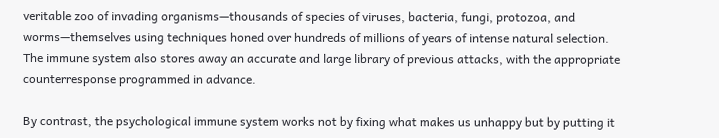veritable zoo of invading organisms—thousands of species of viruses, bacteria, fungi, protozoa, and worms—themselves using techniques honed over hundreds of millions of years of intense natural selection. The immune system also stores away an accurate and large library of previous attacks, with the appropriate counterresponse programmed in advance.

By contrast, the psychological immune system works not by fixing what makes us unhappy but by putting it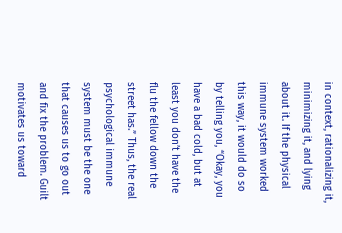in context, rationalizing it, minimizing it, and lying about it. If the physical immune system worked this way, it would do so by telling you, “Okay, you have a bad cold, but at least you don’t have the flu the fellow down the street has.” Thus, the real psychological immune system must be the one that causes us to go out and fix the problem. Guilt motivates us toward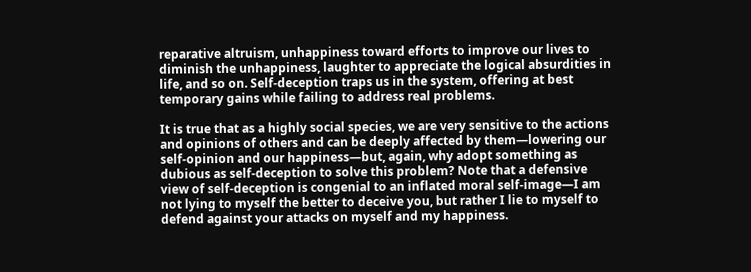reparative altruism, unhappiness toward efforts to improve our lives to diminish the unhappiness, laughter to appreciate the logical absurdities in life, and so on. Self-deception traps us in the system, offering at best temporary gains while failing to address real problems.

It is true that as a highly social species, we are very sensitive to the actions and opinions of others and can be deeply affected by them—lowering our self-opinion and our happiness—but, again, why adopt something as dubious as self-deception to solve this problem? Note that a defensive view of self-deception is congenial to an inflated moral self-image—I am not lying to myself the better to deceive you, but rather I lie to myself to defend against your attacks on myself and my happiness.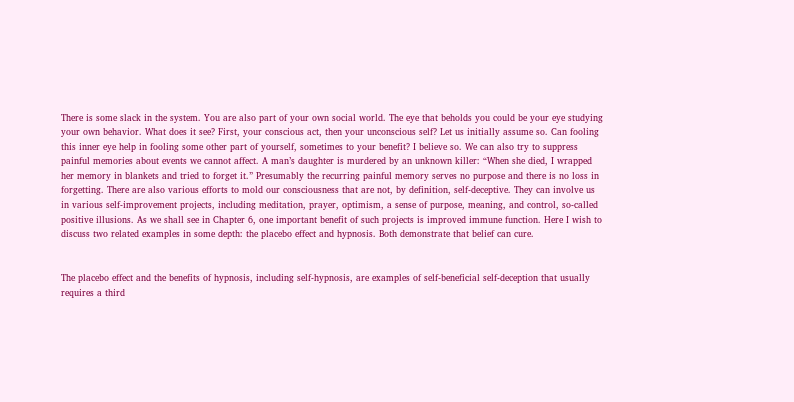There is some slack in the system. You are also part of your own social world. The eye that beholds you could be your eye studying your own behavior. What does it see? First, your conscious act, then your unconscious self? Let us initially assume so. Can fooling this inner eye help in fooling some other part of yourself, sometimes to your benefit? I believe so. We can also try to suppress painful memories about events we cannot affect. A man’s daughter is murdered by an unknown killer: “When she died, I wrapped her memory in blankets and tried to forget it.” Presumably the recurring painful memory serves no purpose and there is no loss in forgetting. There are also various efforts to mold our consciousness that are not, by definition, self-deceptive. They can involve us in various self-improvement projects, including meditation, prayer, optimism, a sense of purpose, meaning, and control, so-called positive illusions. As we shall see in Chapter 6, one important benefit of such projects is improved immune function. Here I wish to discuss two related examples in some depth: the placebo effect and hypnosis. Both demonstrate that belief can cure.


The placebo effect and the benefits of hypnosis, including self-hypnosis, are examples of self-beneficial self-deception that usually requires a third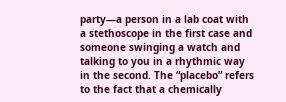party—a person in a lab coat with a stethoscope in the first case and someone swinging a watch and talking to you in a rhythmic way in the second. The “placebo” refers to the fact that a chemically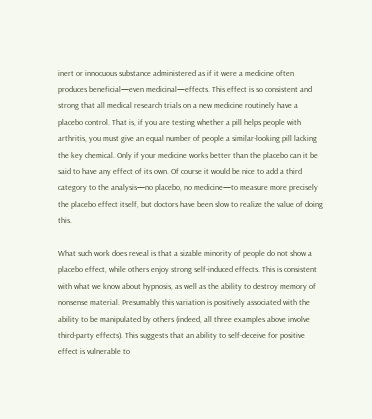inert or innocuous substance administered as if it were a medicine often produces beneficial—even medicinal—effects. This effect is so consistent and strong that all medical research trials on a new medicine routinely have a placebo control. That is, if you are testing whether a pill helps people with arthritis, you must give an equal number of people a similar-looking pill lacking the key chemical. Only if your medicine works better than the placebo can it be said to have any effect of its own. Of course it would be nice to add a third category to the analysis—no placebo, no medicine—to measure more precisely the placebo effect itself, but doctors have been slow to realize the value of doing this.

What such work does reveal is that a sizable minority of people do not show a placebo effect, while others enjoy strong self-induced effects. This is consistent with what we know about hypnosis, as well as the ability to destroy memory of nonsense material. Presumably this variation is positively associated with the ability to be manipulated by others (indeed, all three examples above involve third-party effects). This suggests that an ability to self-deceive for positive effect is vulnerable to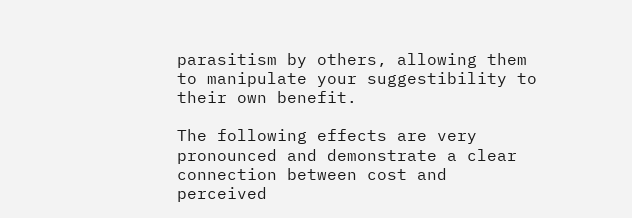parasitism by others, allowing them to manipulate your suggestibility to their own benefit.

The following effects are very pronounced and demonstrate a clear connection between cost and perceived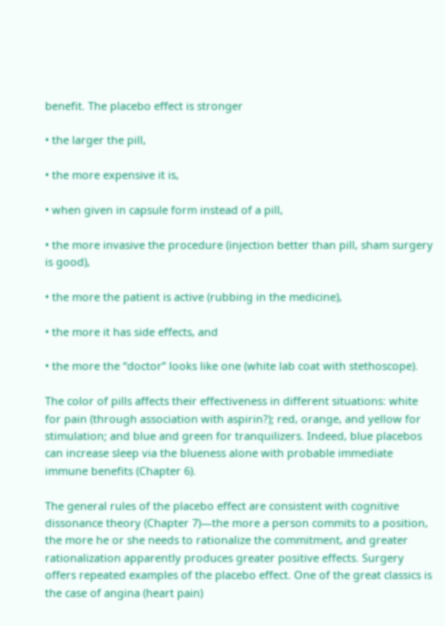benefit. The placebo effect is stronger

• the larger the pill,

• the more expensive it is,

• when given in capsule form instead of a pill,

• the more invasive the procedure (injection better than pill, sham surgery is good),

• the more the patient is active (rubbing in the medicine),

• the more it has side effects, and

• the more the “doctor” looks like one (white lab coat with stethoscope).

The color of pills affects their effectiveness in different situations: white for pain (through association with aspirin?); red, orange, and yellow for stimulation; and blue and green for tranquilizers. Indeed, blue placebos can increase sleep via the blueness alone with probable immediate immune benefits (Chapter 6).

The general rules of the placebo effect are consistent with cognitive dissonance theory (Chapter 7)—the more a person commits to a position, the more he or she needs to rationalize the commitment, and greater rationalization apparently produces greater positive effects. Surgery offers repeated examples of the placebo effect. One of the great classics is the case of angina (heart pain)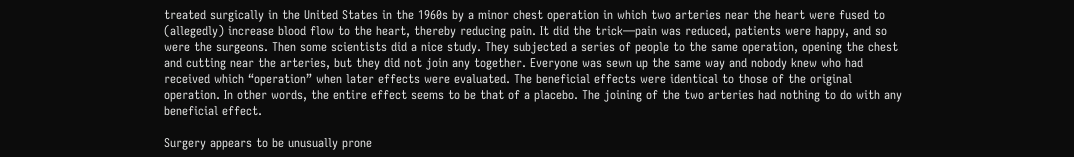treated surgically in the United States in the 1960s by a minor chest operation in which two arteries near the heart were fused to (allegedly) increase blood flow to the heart, thereby reducing pain. It did the trick—pain was reduced, patients were happy, and so were the surgeons. Then some scientists did a nice study. They subjected a series of people to the same operation, opening the chest and cutting near the arteries, but they did not join any together. Everyone was sewn up the same way and nobody knew who had received which “operation” when later effects were evaluated. The beneficial effects were identical to those of the original operation. In other words, the entire effect seems to be that of a placebo. The joining of the two arteries had nothing to do with any beneficial effect.

Surgery appears to be unusually prone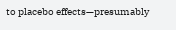to placebo effects—presumably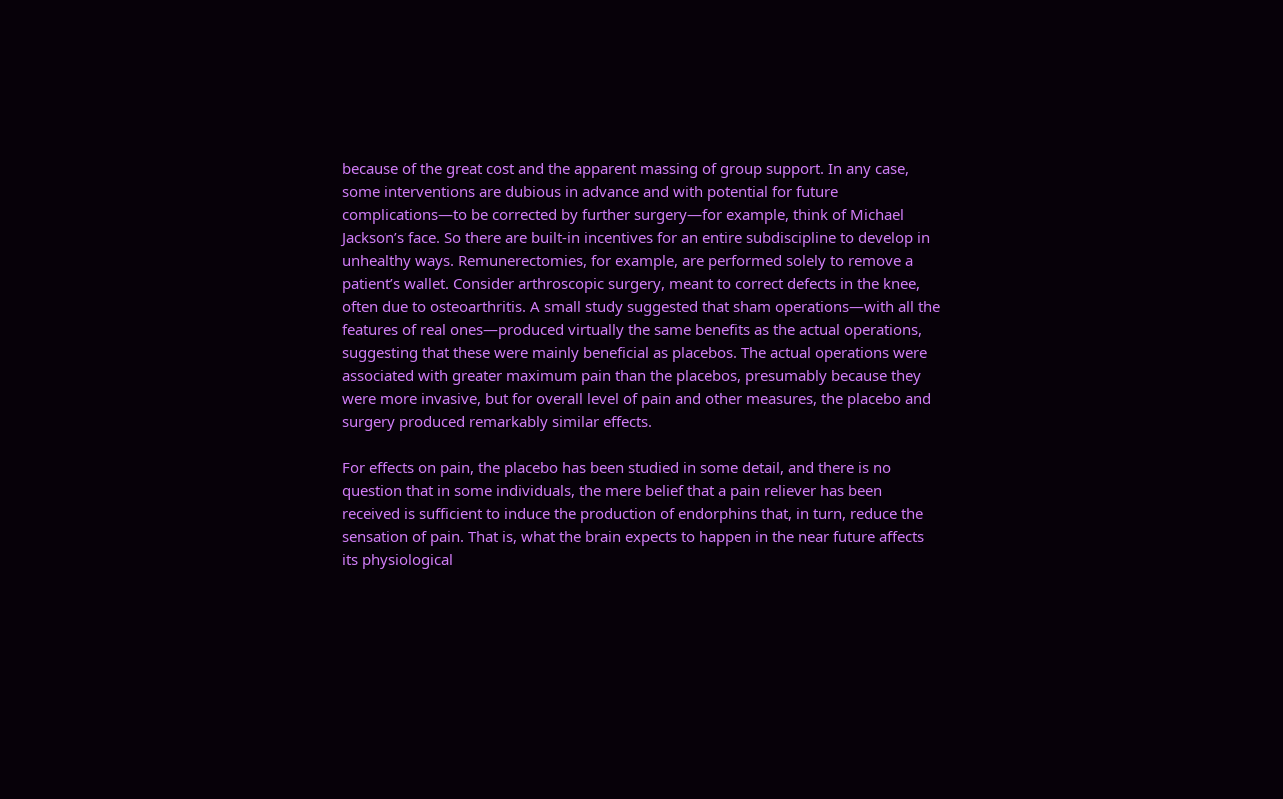because of the great cost and the apparent massing of group support. In any case, some interventions are dubious in advance and with potential for future complications—to be corrected by further surgery—for example, think of Michael Jackson’s face. So there are built-in incentives for an entire subdiscipline to develop in unhealthy ways. Remunerectomies, for example, are performed solely to remove a patient’s wallet. Consider arthroscopic surgery, meant to correct defects in the knee, often due to osteoarthritis. A small study suggested that sham operations—with all the features of real ones—produced virtually the same benefits as the actual operations, suggesting that these were mainly beneficial as placebos. The actual operations were associated with greater maximum pain than the placebos, presumably because they were more invasive, but for overall level of pain and other measures, the placebo and surgery produced remarkably similar effects.

For effects on pain, the placebo has been studied in some detail, and there is no question that in some individuals, the mere belief that a pain reliever has been received is sufficient to induce the production of endorphins that, in turn, reduce the sensation of pain. That is, what the brain expects to happen in the near future affects its physiological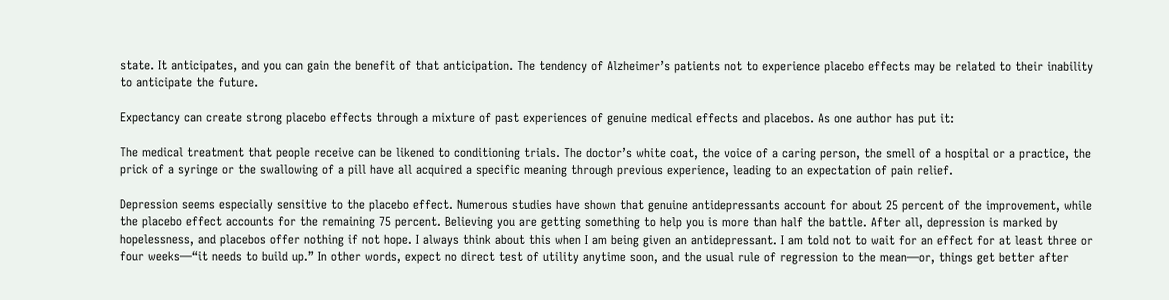state. It anticipates, and you can gain the benefit of that anticipation. The tendency of Alzheimer’s patients not to experience placebo effects may be related to their inability to anticipate the future.

Expectancy can create strong placebo effects through a mixture of past experiences of genuine medical effects and placebos. As one author has put it:

The medical treatment that people receive can be likened to conditioning trials. The doctor’s white coat, the voice of a caring person, the smell of a hospital or a practice, the prick of a syringe or the swallowing of a pill have all acquired a specific meaning through previous experience, leading to an expectation of pain relief.

Depression seems especially sensitive to the placebo effect. Numerous studies have shown that genuine antidepressants account for about 25 percent of the improvement, while the placebo effect accounts for the remaining 75 percent. Believing you are getting something to help you is more than half the battle. After all, depression is marked by hopelessness, and placebos offer nothing if not hope. I always think about this when I am being given an antidepressant. I am told not to wait for an effect for at least three or four weeks—“it needs to build up.” In other words, expect no direct test of utility anytime soon, and the usual rule of regression to the mean—or, things get better after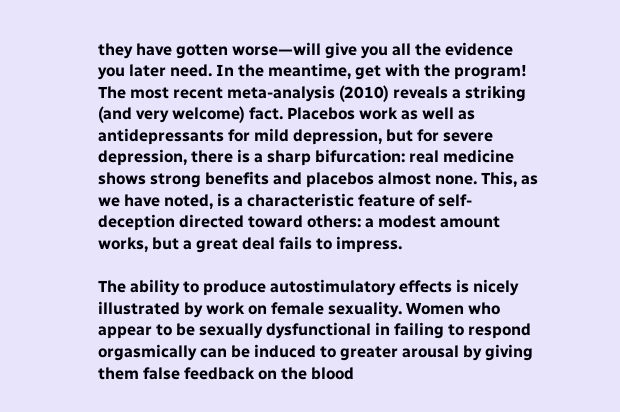they have gotten worse—will give you all the evidence you later need. In the meantime, get with the program! The most recent meta-analysis (2010) reveals a striking (and very welcome) fact. Placebos work as well as antidepressants for mild depression, but for severe depression, there is a sharp bifurcation: real medicine shows strong benefits and placebos almost none. This, as we have noted, is a characteristic feature of self-deception directed toward others: a modest amount works, but a great deal fails to impress.

The ability to produce autostimulatory effects is nicely illustrated by work on female sexuality. Women who appear to be sexually dysfunctional in failing to respond orgasmically can be induced to greater arousal by giving them false feedback on the blood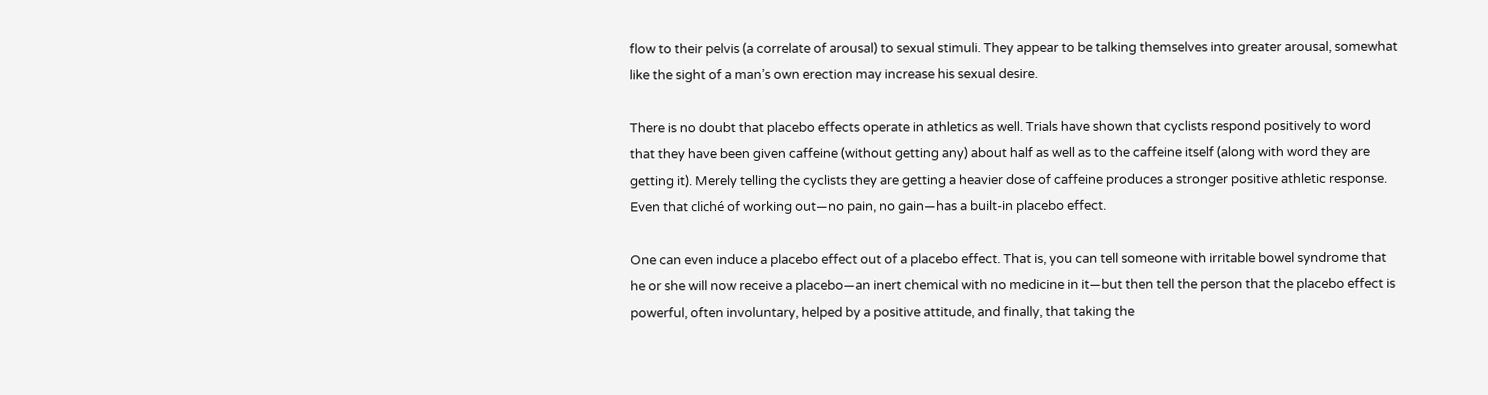flow to their pelvis (a correlate of arousal) to sexual stimuli. They appear to be talking themselves into greater arousal, somewhat like the sight of a man’s own erection may increase his sexual desire.

There is no doubt that placebo effects operate in athletics as well. Trials have shown that cyclists respond positively to word that they have been given caffeine (without getting any) about half as well as to the caffeine itself (along with word they are getting it). Merely telling the cyclists they are getting a heavier dose of caffeine produces a stronger positive athletic response. Even that cliché of working out—no pain, no gain—has a built-in placebo effect.

One can even induce a placebo effect out of a placebo effect. That is, you can tell someone with irritable bowel syndrome that he or she will now receive a placebo—an inert chemical with no medicine in it—but then tell the person that the placebo effect is powerful, often involuntary, helped by a positive attitude, and finally, that taking the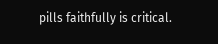pills faithfully is critical.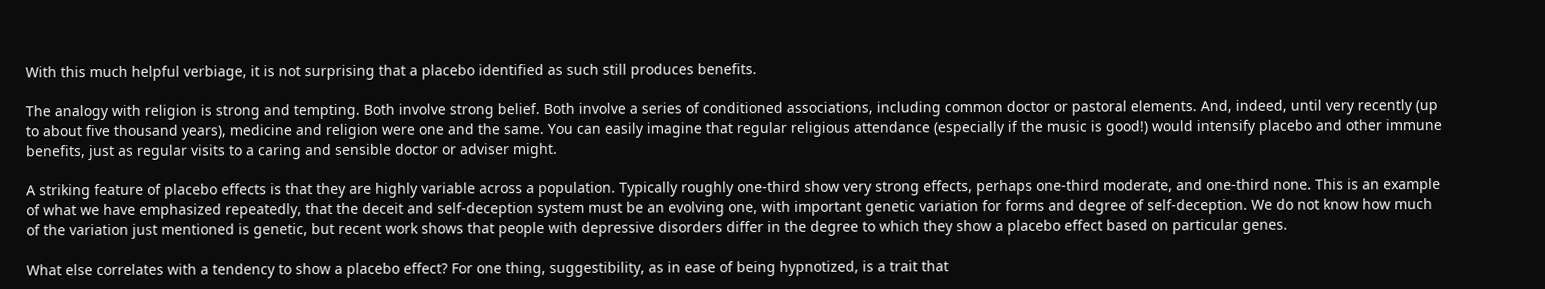With this much helpful verbiage, it is not surprising that a placebo identified as such still produces benefits.

The analogy with religion is strong and tempting. Both involve strong belief. Both involve a series of conditioned associations, including common doctor or pastoral elements. And, indeed, until very recently (up to about five thousand years), medicine and religion were one and the same. You can easily imagine that regular religious attendance (especially if the music is good!) would intensify placebo and other immune benefits, just as regular visits to a caring and sensible doctor or adviser might.

A striking feature of placebo effects is that they are highly variable across a population. Typically roughly one-third show very strong effects, perhaps one-third moderate, and one-third none. This is an example of what we have emphasized repeatedly, that the deceit and self-deception system must be an evolving one, with important genetic variation for forms and degree of self-deception. We do not know how much of the variation just mentioned is genetic, but recent work shows that people with depressive disorders differ in the degree to which they show a placebo effect based on particular genes.

What else correlates with a tendency to show a placebo effect? For one thing, suggestibility, as in ease of being hypnotized, is a trait that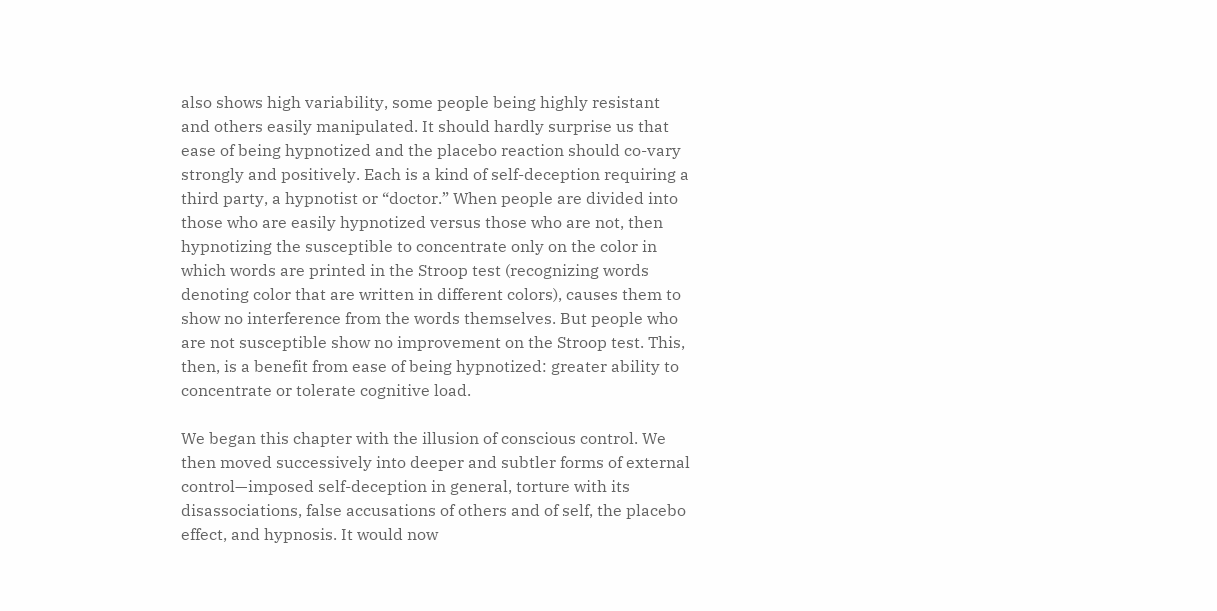also shows high variability, some people being highly resistant and others easily manipulated. It should hardly surprise us that ease of being hypnotized and the placebo reaction should co-vary strongly and positively. Each is a kind of self-deception requiring a third party, a hypnotist or “doctor.” When people are divided into those who are easily hypnotized versus those who are not, then hypnotizing the susceptible to concentrate only on the color in which words are printed in the Stroop test (recognizing words denoting color that are written in different colors), causes them to show no interference from the words themselves. But people who are not susceptible show no improvement on the Stroop test. This, then, is a benefit from ease of being hypnotized: greater ability to concentrate or tolerate cognitive load.

We began this chapter with the illusion of conscious control. We then moved successively into deeper and subtler forms of external control—imposed self-deception in general, torture with its disassociations, false accusations of others and of self, the placebo effect, and hypnosis. It would now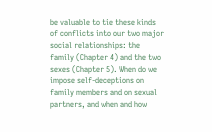be valuable to tie these kinds of conflicts into our two major social relationships: the family (Chapter 4) and the two sexes (Chapter 5). When do we impose self-deceptions on family members and on sexual partners, and when and how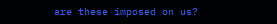are these imposed on us?